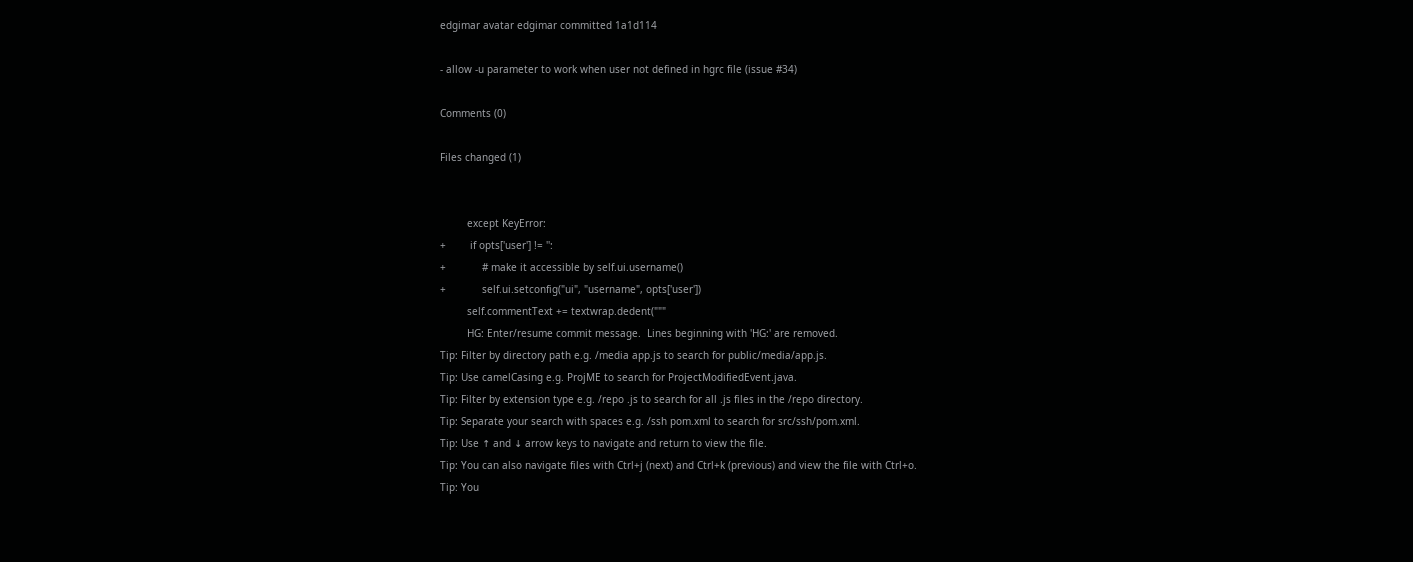edgimar avatar edgimar committed 1a1d114

- allow -u parameter to work when user not defined in hgrc file (issue #34)

Comments (0)

Files changed (1)


         except KeyError:
+        if opts['user'] != '':
+            # make it accessible by self.ui.username()
+            self.ui.setconfig("ui", "username", opts['user'])
         self.commentText += textwrap.dedent("""
         HG: Enter/resume commit message.  Lines beginning with 'HG:' are removed.
Tip: Filter by directory path e.g. /media app.js to search for public/media/app.js.
Tip: Use camelCasing e.g. ProjME to search for ProjectModifiedEvent.java.
Tip: Filter by extension type e.g. /repo .js to search for all .js files in the /repo directory.
Tip: Separate your search with spaces e.g. /ssh pom.xml to search for src/ssh/pom.xml.
Tip: Use ↑ and ↓ arrow keys to navigate and return to view the file.
Tip: You can also navigate files with Ctrl+j (next) and Ctrl+k (previous) and view the file with Ctrl+o.
Tip: You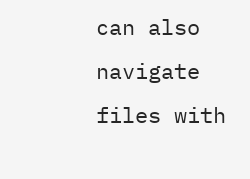can also navigate files with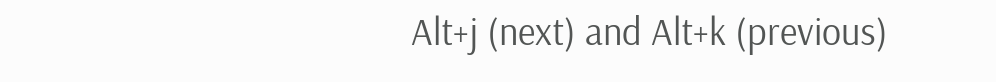Alt+j (next) and Alt+k (previous)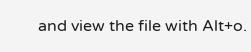and view the file with Alt+o.